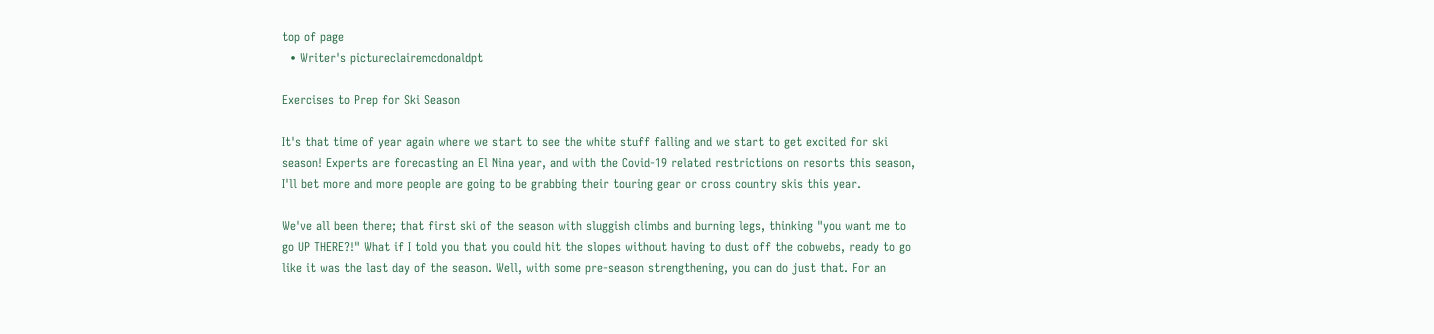top of page
  • Writer's pictureclairemcdonaldpt

Exercises to Prep for Ski Season

It's that time of year again where we start to see the white stuff falling and we start to get excited for ski season! Experts are forecasting an El Nina year, and with the Covid-19 related restrictions on resorts this season, I'll bet more and more people are going to be grabbing their touring gear or cross country skis this year.

We've all been there; that first ski of the season with sluggish climbs and burning legs, thinking "you want me to go UP THERE?!" What if I told you that you could hit the slopes without having to dust off the cobwebs, ready to go like it was the last day of the season. Well, with some pre-season strengthening, you can do just that. For an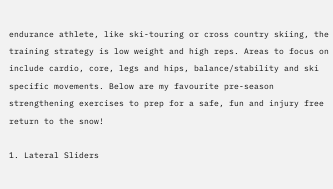endurance athlete, like ski-touring or cross country skiing, the training strategy is low weight and high reps. Areas to focus on include cardio, core, legs and hips, balance/stability and ski specific movements. Below are my favourite pre-season strengthening exercises to prep for a safe, fun and injury free return to the snow!

1. Lateral Sliders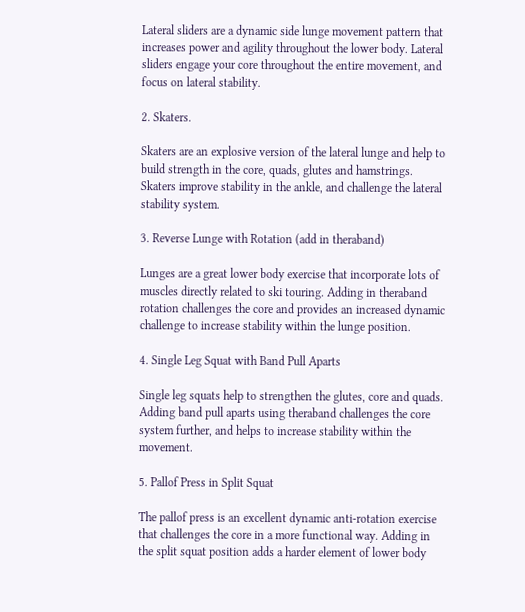Lateral sliders are a dynamic side lunge movement pattern that increases power and agility throughout the lower body. Lateral sliders engage your core throughout the entire movement, and focus on lateral stability.

2. Skaters.

Skaters are an explosive version of the lateral lunge and help to build strength in the core, quads, glutes and hamstrings. Skaters improve stability in the ankle, and challenge the lateral stability system.

3. Reverse Lunge with Rotation (add in theraband)

Lunges are a great lower body exercise that incorporate lots of muscles directly related to ski touring. Adding in theraband rotation challenges the core and provides an increased dynamic challenge to increase stability within the lunge position.

4. Single Leg Squat with Band Pull Aparts

Single leg squats help to strengthen the glutes, core and quads. Adding band pull aparts using theraband challenges the core system further, and helps to increase stability within the movement.

5. Pallof Press in Split Squat

The pallof press is an excellent dynamic anti-rotation exercise that challenges the core in a more functional way. Adding in the split squat position adds a harder element of lower body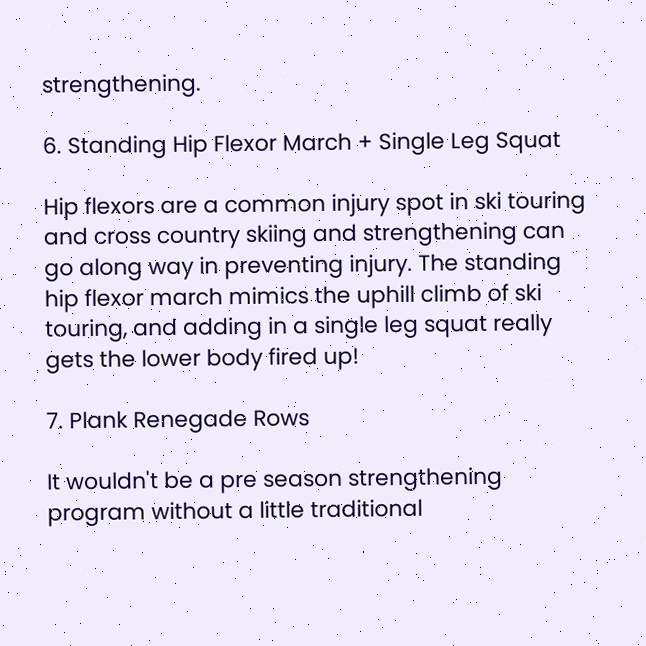strengthening.

6. Standing Hip Flexor March + Single Leg Squat

Hip flexors are a common injury spot in ski touring and cross country skiing and strengthening can go along way in preventing injury. The standing hip flexor march mimics the uphill climb of ski touring, and adding in a single leg squat really gets the lower body fired up!

7. Plank Renegade Rows

It wouldn't be a pre season strengthening program without a little traditional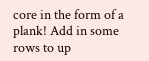core in the form of a plank! Add in some rows to up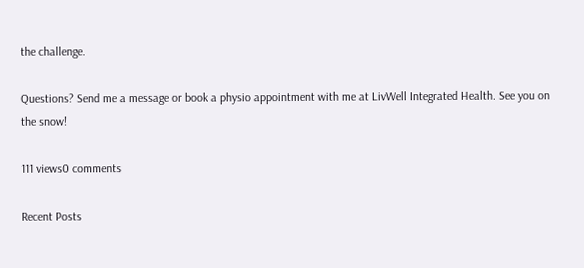the challenge.

Questions? Send me a message or book a physio appointment with me at LivWell Integrated Health. See you on the snow!

111 views0 comments

Recent Posts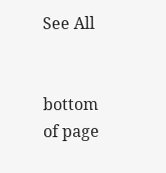See All


bottom of page